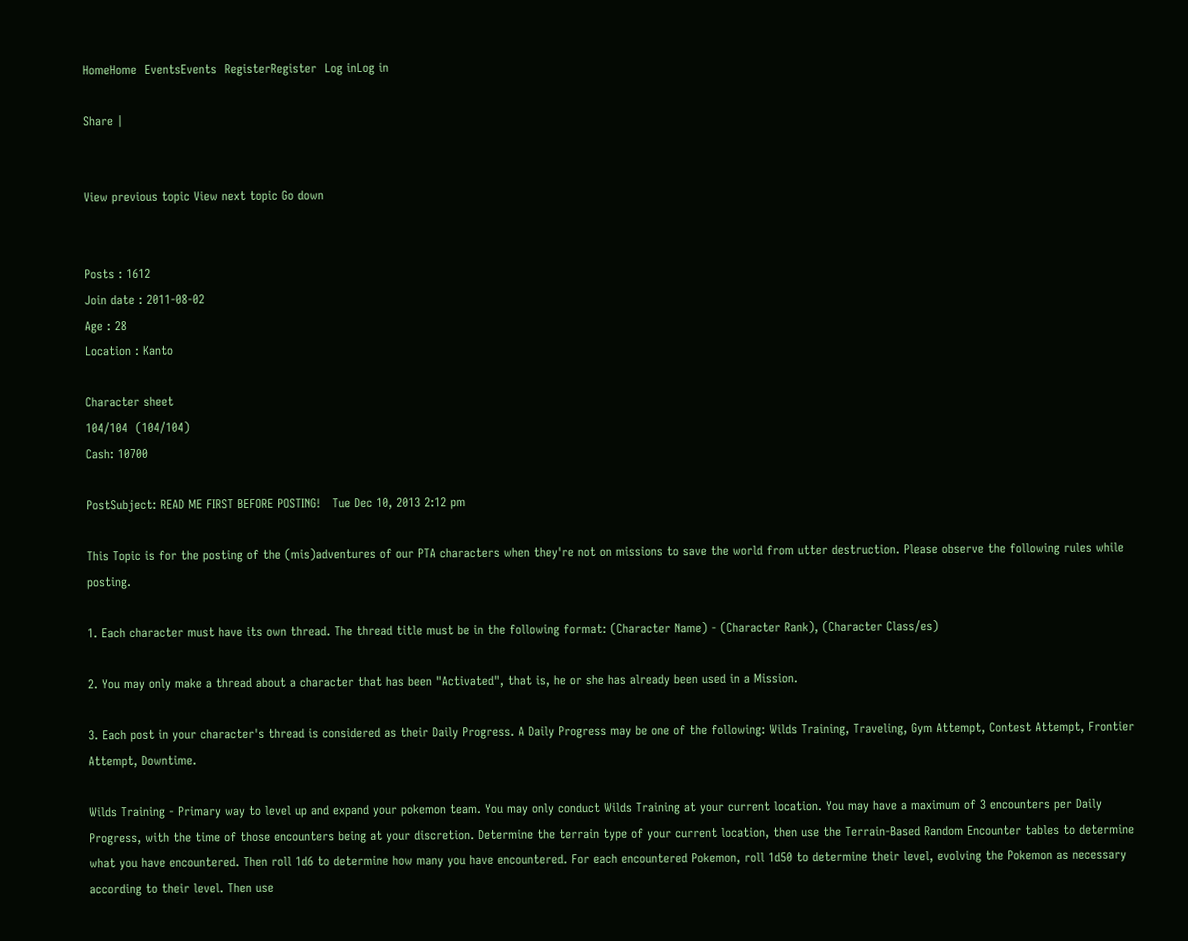HomeHome  EventsEvents  RegisterRegister  Log inLog in

Share |


View previous topic View next topic Go down


Posts : 1612
Join date : 2011-08-02
Age : 28
Location : Kanto

Character sheet
104/104  (104/104)
Cash: 10700

PostSubject: READ ME FIRST BEFORE POSTING!   Tue Dec 10, 2013 2:12 pm

This Topic is for the posting of the (mis)adventures of our PTA characters when they're not on missions to save the world from utter destruction. Please observe the following rules while posting.

1. Each character must have its own thread. The thread title must be in the following format: (Character Name) - (Character Rank), (Character Class/es)

2. You may only make a thread about a character that has been "Activated", that is, he or she has already been used in a Mission.

3. Each post in your character's thread is considered as their Daily Progress. A Daily Progress may be one of the following: Wilds Training, Traveling, Gym Attempt, Contest Attempt, Frontier Attempt, Downtime.

Wilds Training - Primary way to level up and expand your pokemon team. You may only conduct Wilds Training at your current location. You may have a maximum of 3 encounters per Daily Progress, with the time of those encounters being at your discretion. Determine the terrain type of your current location, then use the Terrain-Based Random Encounter tables to determine what you have encountered. Then roll 1d6 to determine how many you have encountered. For each encountered Pokemon, roll 1d50 to determine their level, evolving the Pokemon as necessary according to their level. Then use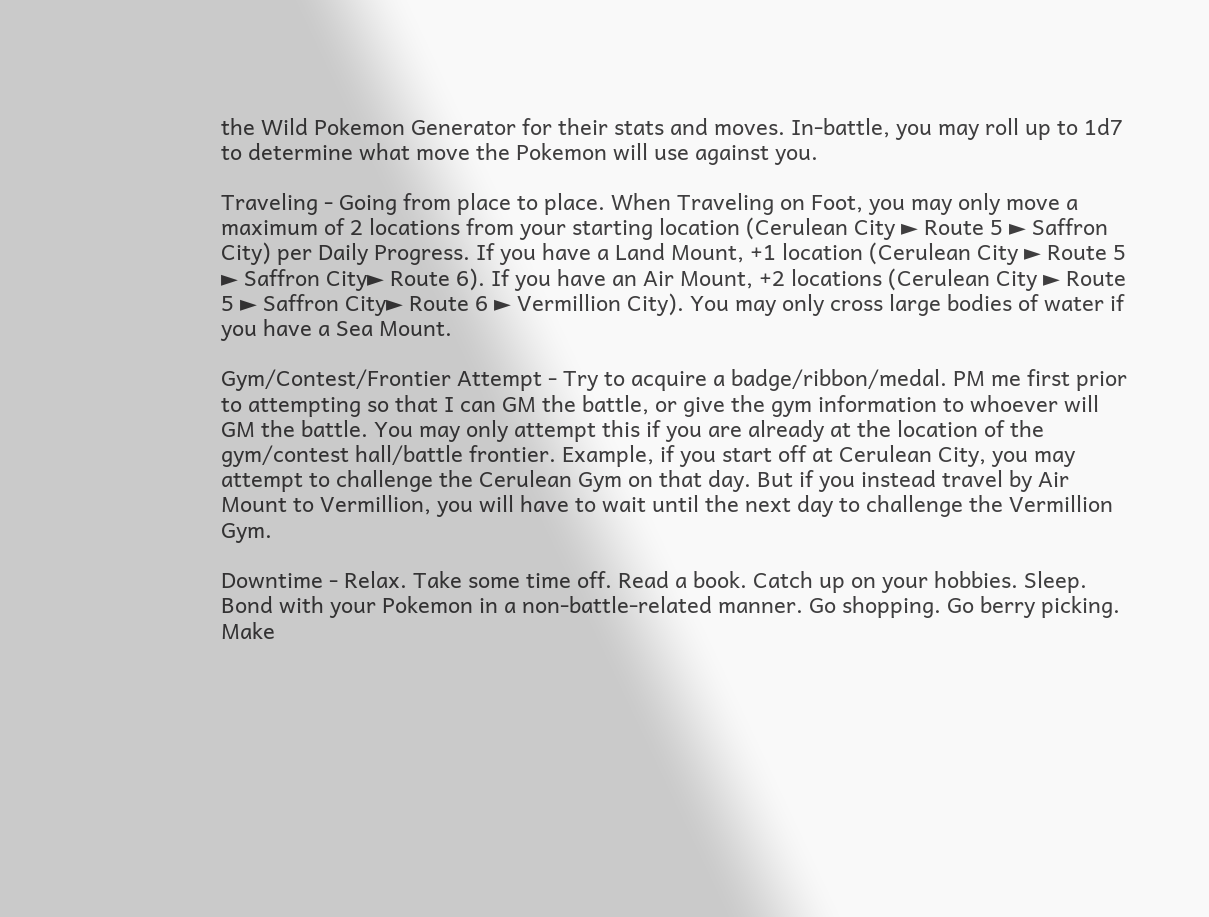the Wild Pokemon Generator for their stats and moves. In-battle, you may roll up to 1d7 to determine what move the Pokemon will use against you.

Traveling - Going from place to place. When Traveling on Foot, you may only move a maximum of 2 locations from your starting location (Cerulean City ► Route 5 ► Saffron City) per Daily Progress. If you have a Land Mount, +1 location (Cerulean City ► Route 5 ► Saffron City► Route 6). If you have an Air Mount, +2 locations (Cerulean City ► Route 5 ► Saffron City► Route 6 ► Vermillion City). You may only cross large bodies of water if you have a Sea Mount.

Gym/Contest/Frontier Attempt - Try to acquire a badge/ribbon/medal. PM me first prior to attempting so that I can GM the battle, or give the gym information to whoever will GM the battle. You may only attempt this if you are already at the location of the gym/contest hall/battle frontier. Example, if you start off at Cerulean City, you may attempt to challenge the Cerulean Gym on that day. But if you instead travel by Air Mount to Vermillion, you will have to wait until the next day to challenge the Vermillion Gym.

Downtime - Relax. Take some time off. Read a book. Catch up on your hobbies. Sleep. Bond with your Pokemon in a non-battle-related manner. Go shopping. Go berry picking. Make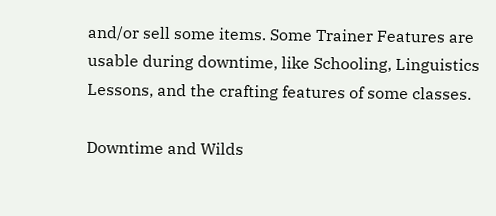and/or sell some items. Some Trainer Features are usable during downtime, like Schooling, Linguistics Lessons, and the crafting features of some classes.

Downtime and Wilds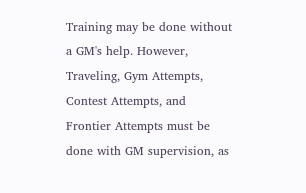Training may be done without a GM's help. However, Traveling, Gym Attempts, Contest Attempts, and Frontier Attempts must be done with GM supervision, as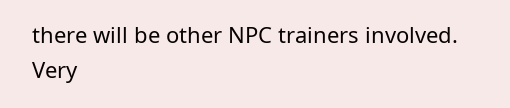there will be other NPC trainers involved. Very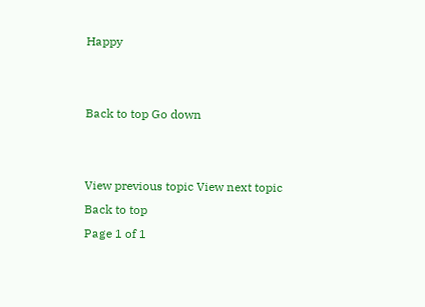Happy


Back to top Go down


View previous topic View next topic Back to top
Page 1 of 1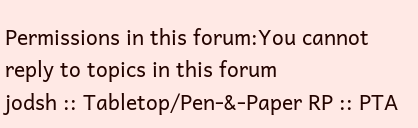Permissions in this forum:You cannot reply to topics in this forum
jodsh :: Tabletop/Pen-&-Paper RP :: PTA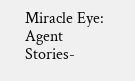Miracle Eye: Agent Stories-